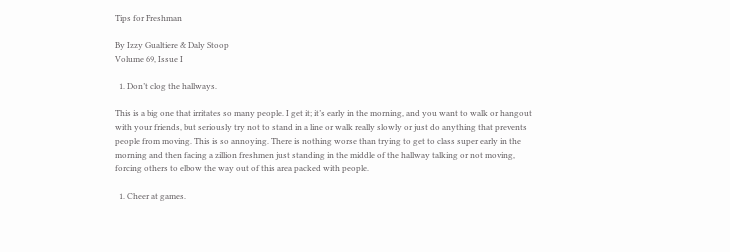Tips for Freshman

By Izzy Gualtiere & Daly Stoop
Volume 69, Issue I

  1. Don’t clog the hallways.

This is a big one that irritates so many people. I get it; it’s early in the morning, and you want to walk or hangout with your friends, but seriously try not to stand in a line or walk really slowly or just do anything that prevents people from moving. This is so annoying. There is nothing worse than trying to get to class super early in the morning and then facing a zillion freshmen just standing in the middle of the hallway talking or not moving, forcing others to elbow the way out of this area packed with people.

  1. Cheer at games.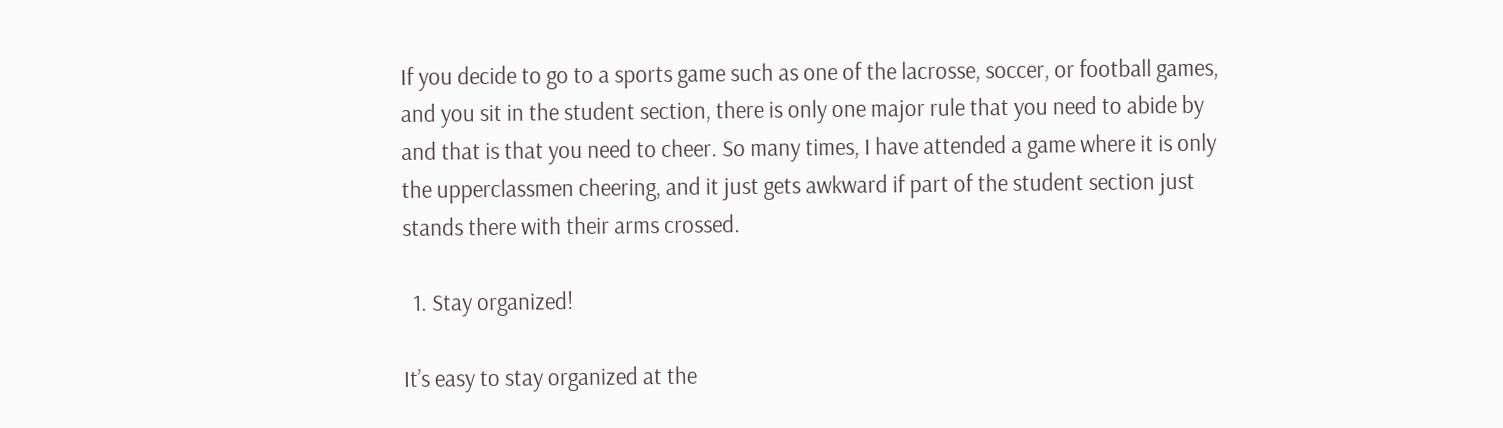If you decide to go to a sports game such as one of the lacrosse, soccer, or football games, and you sit in the student section, there is only one major rule that you need to abide by and that is that you need to cheer. So many times, I have attended a game where it is only the upperclassmen cheering, and it just gets awkward if part of the student section just stands there with their arms crossed.

  1. Stay organized!

It’s easy to stay organized at the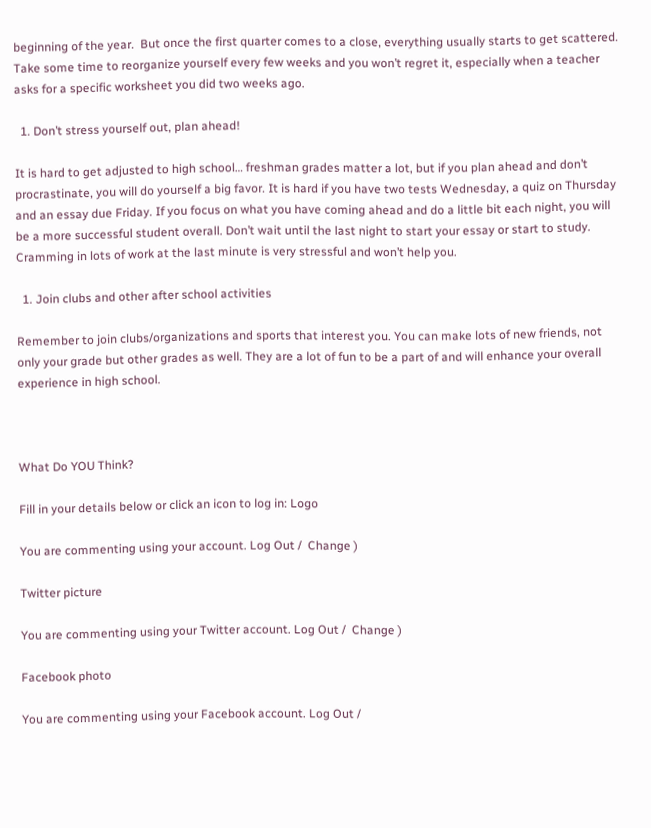beginning of the year.  But once the first quarter comes to a close, everything usually starts to get scattered. Take some time to reorganize yourself every few weeks and you won’t regret it, especially when a teacher asks for a specific worksheet you did two weeks ago.

  1. Don’t stress yourself out, plan ahead!

It is hard to get adjusted to high school… freshman grades matter a lot, but if you plan ahead and don’t procrastinate, you will do yourself a big favor. It is hard if you have two tests Wednesday, a quiz on Thursday and an essay due Friday. If you focus on what you have coming ahead and do a little bit each night, you will be a more successful student overall. Don’t wait until the last night to start your essay or start to study. Cramming in lots of work at the last minute is very stressful and won’t help you.

  1. Join clubs and other after school activities

Remember to join clubs/organizations and sports that interest you. You can make lots of new friends, not only your grade but other grades as well. They are a lot of fun to be a part of and will enhance your overall experience in high school.



What Do YOU Think?

Fill in your details below or click an icon to log in: Logo

You are commenting using your account. Log Out /  Change )

Twitter picture

You are commenting using your Twitter account. Log Out /  Change )

Facebook photo

You are commenting using your Facebook account. Log Out /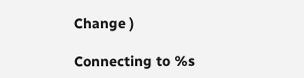Change )

Connecting to %s